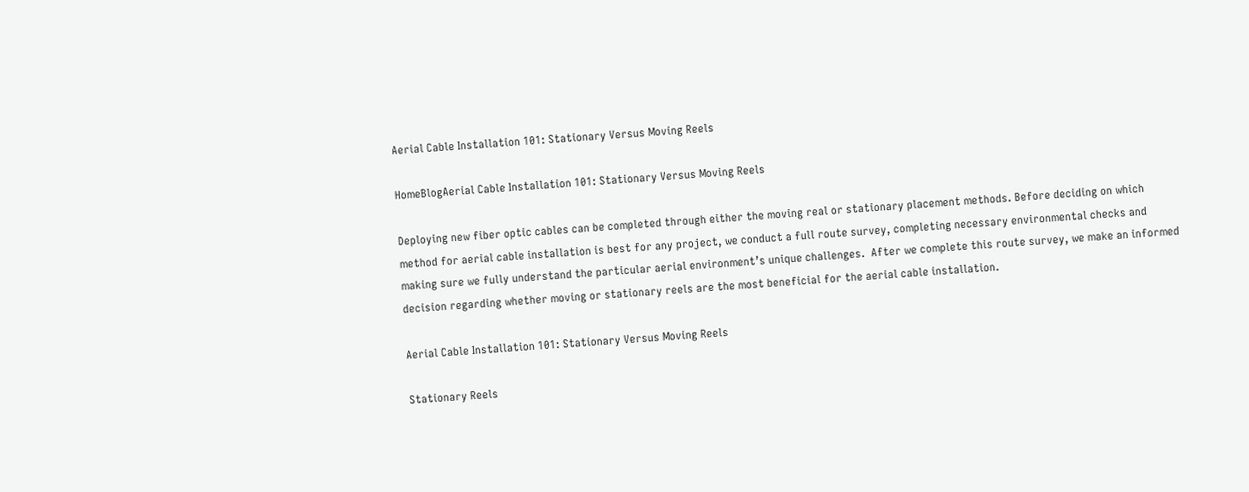Aerial Cable Installation 101: Stationary Versus Moving Reels

HomeBlogAerial Cable Installation 101: Stationary Versus Moving Reels

Deploying new fiber optic cables can be completed through either the moving real or stationary placement methods. Before deciding on which method for aerial cable installation is best for any project, we conduct a full route survey, completing necessary environmental checks and making sure we fully understand the particular aerial environment’s unique challenges.  After we complete this route survey, we make an informed decision regarding whether moving or stationary reels are the most beneficial for the aerial cable installation.

Aerial Cable Installation 101: Stationary Versus Moving Reels

Stationary Reels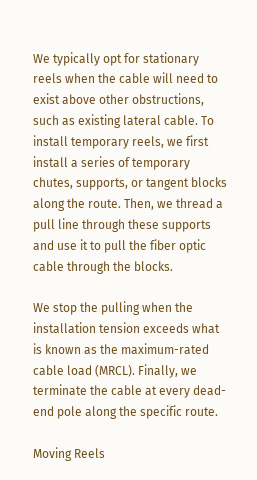We typically opt for stationary reels when the cable will need to exist above other obstructions, such as existing lateral cable. To install temporary reels, we first install a series of temporary chutes, supports, or tangent blocks along the route. Then, we thread a pull line through these supports and use it to pull the fiber optic cable through the blocks.

We stop the pulling when the installation tension exceeds what is known as the maximum-rated cable load (MRCL). Finally, we terminate the cable at every dead-end pole along the specific route.

Moving Reels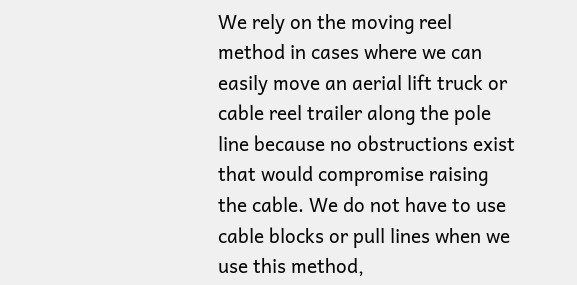We rely on the moving reel method in cases where we can easily move an aerial lift truck or cable reel trailer along the pole line because no obstructions exist that would compromise raising the cable. We do not have to use cable blocks or pull lines when we use this method,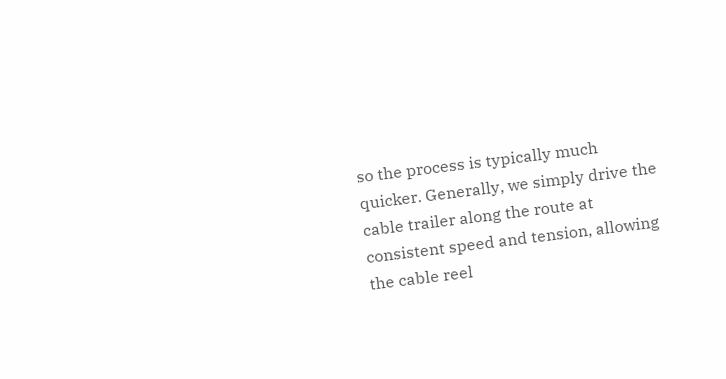so the process is typically much quicker. Generally, we simply drive the cable trailer along the route at consistent speed and tension, allowing the cable reel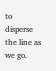to disperse the line as we go.